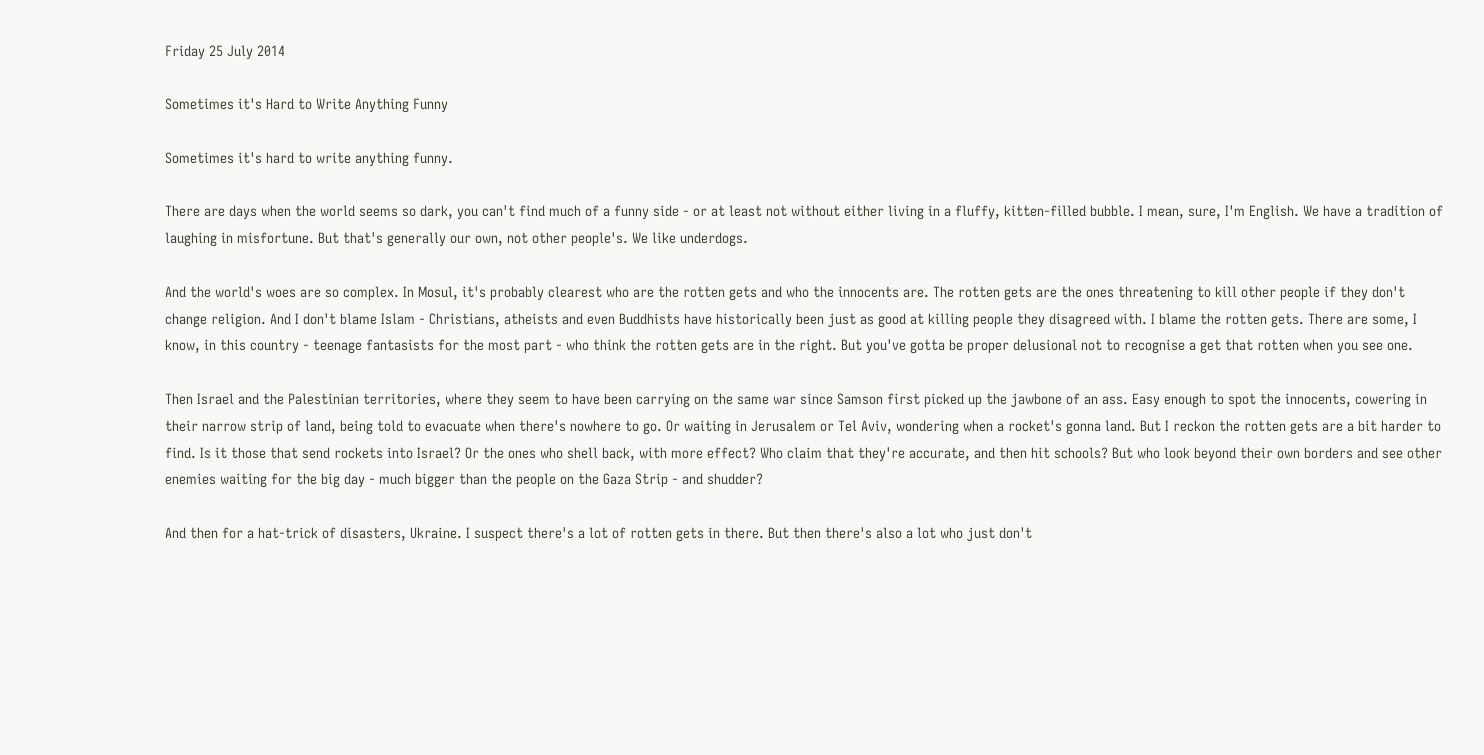Friday 25 July 2014

Sometimes it's Hard to Write Anything Funny

Sometimes it's hard to write anything funny.

There are days when the world seems so dark, you can't find much of a funny side - or at least not without either living in a fluffy, kitten-filled bubble. I mean, sure, I'm English. We have a tradition of laughing in misfortune. But that's generally our own, not other people's. We like underdogs.

And the world's woes are so complex. In Mosul, it's probably clearest who are the rotten gets and who the innocents are. The rotten gets are the ones threatening to kill other people if they don't change religion. And I don't blame Islam - Christians, atheists and even Buddhists have historically been just as good at killing people they disagreed with. I blame the rotten gets. There are some, I know, in this country - teenage fantasists for the most part - who think the rotten gets are in the right. But you've gotta be proper delusional not to recognise a get that rotten when you see one.

Then Israel and the Palestinian territories, where they seem to have been carrying on the same war since Samson first picked up the jawbone of an ass. Easy enough to spot the innocents, cowering in their narrow strip of land, being told to evacuate when there's nowhere to go. Or waiting in Jerusalem or Tel Aviv, wondering when a rocket's gonna land. But I reckon the rotten gets are a bit harder to find. Is it those that send rockets into Israel? Or the ones who shell back, with more effect? Who claim that they're accurate, and then hit schools? But who look beyond their own borders and see other enemies waiting for the big day - much bigger than the people on the Gaza Strip - and shudder?

And then for a hat-trick of disasters, Ukraine. I suspect there's a lot of rotten gets in there. But then there's also a lot who just don't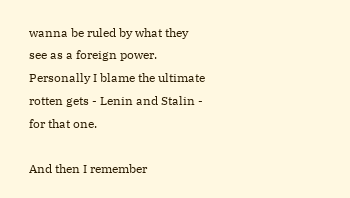wanna be ruled by what they see as a foreign power. Personally I blame the ultimate rotten gets - Lenin and Stalin - for that one.

And then I remember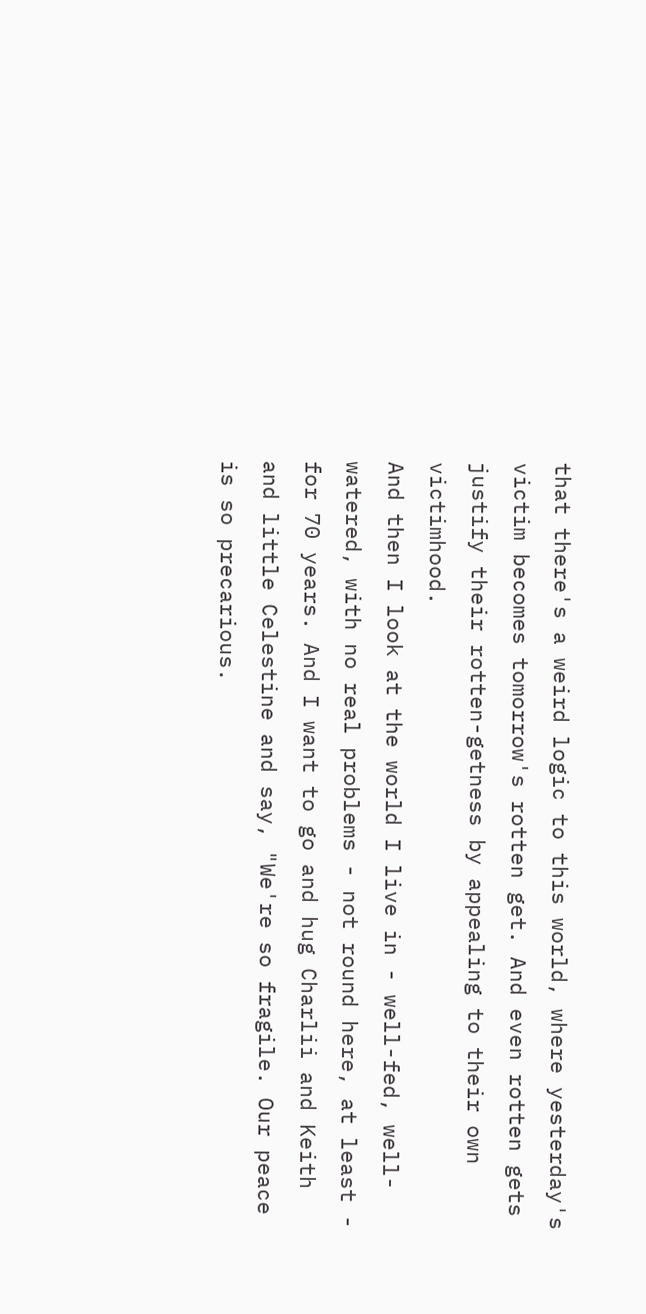that there's a weird logic to this world, where yesterday's victim becomes tomorrow's rotten get. And even rotten gets justify their rotten-getness by appealing to their own victimhood.
And then I look at the world I live in - well-fed, well-watered, with no real problems - not round here, at least - for 70 years. And I want to go and hug Charlii and Keith and little Celestine and say, "We're so fragile. Our peace is so precarious.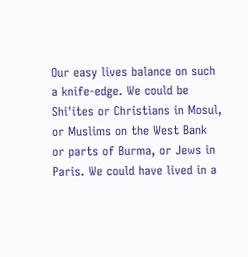Our easy lives balance on such a knife-edge. We could be Shi'ites or Christians in Mosul, or Muslims on the West Bank or parts of Burma, or Jews in Paris. We could have lived in a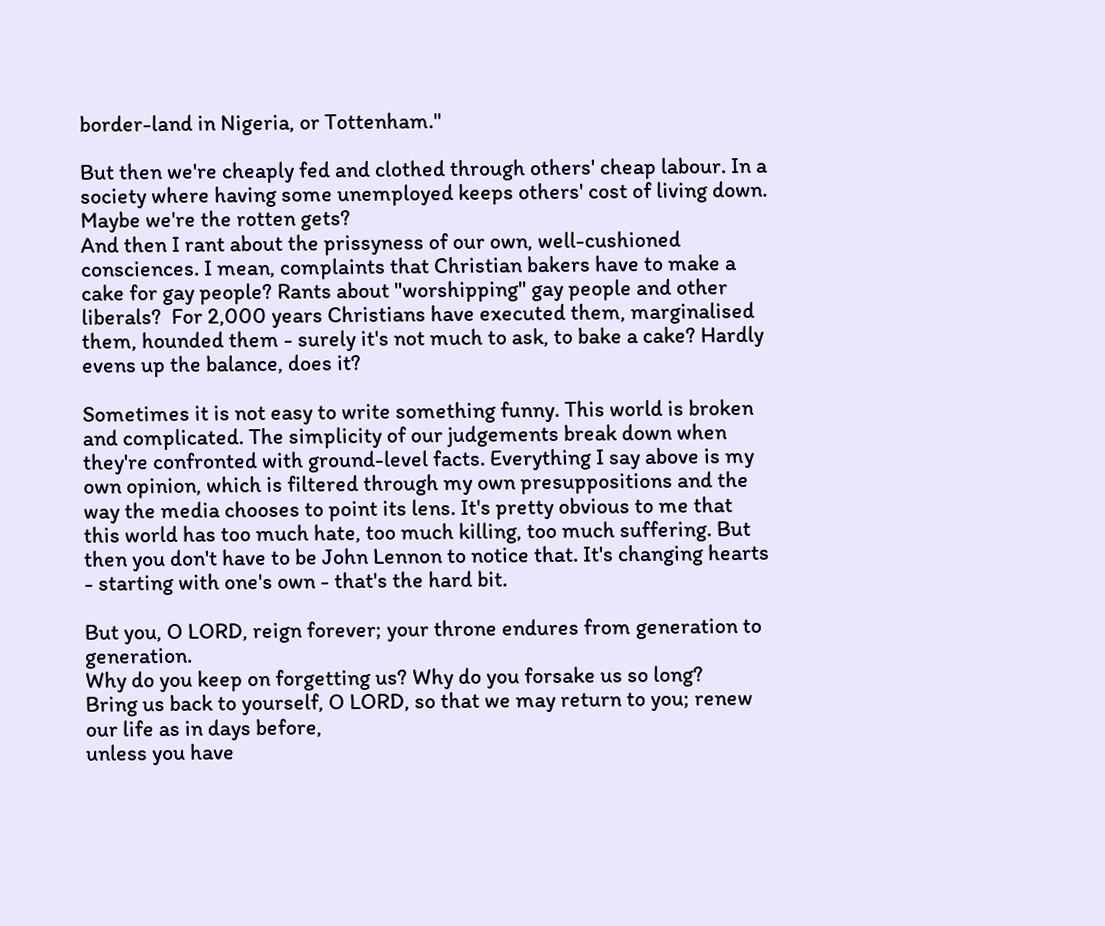border-land in Nigeria, or Tottenham."

But then we're cheaply fed and clothed through others' cheap labour. In a society where having some unemployed keeps others' cost of living down. Maybe we're the rotten gets?
And then I rant about the prissyness of our own, well-cushioned consciences. I mean, complaints that Christian bakers have to make a cake for gay people? Rants about "worshipping" gay people and other liberals?  For 2,000 years Christians have executed them, marginalised them, hounded them - surely it's not much to ask, to bake a cake? Hardly evens up the balance, does it?

Sometimes it is not easy to write something funny. This world is broken and complicated. The simplicity of our judgements break down when they're confronted with ground-level facts. Everything I say above is my own opinion, which is filtered through my own presuppositions and the way the media chooses to point its lens. It's pretty obvious to me that this world has too much hate, too much killing, too much suffering. But then you don't have to be John Lennon to notice that. It's changing hearts - starting with one's own - that's the hard bit.

But you, O LORD, reign forever; your throne endures from generation to generation.
Why do you keep on forgetting us? Why do you forsake us so long?
Bring us back to yourself, O LORD, so that we may return to you; renew our life as in days before,
unless you have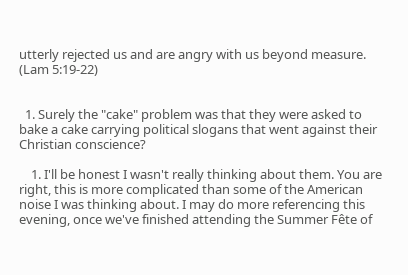utterly rejected us and are angry with us beyond measure.
(Lam 5:19-22)


  1. Surely the "cake" problem was that they were asked to bake a cake carrying political slogans that went against their Christian conscience?

    1. I'll be honest I wasn't really thinking about them. You are right, this is more complicated than some of the American noise I was thinking about. I may do more referencing this evening, once we've finished attending the Summer Fête of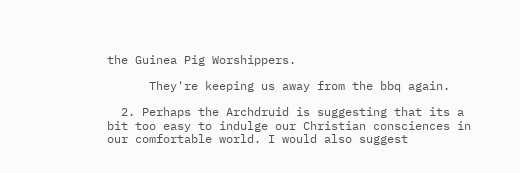the Guinea Pig Worshippers.

      They're keeping us away from the bbq again.

  2. Perhaps the Archdruid is suggesting that its a bit too easy to indulge our Christian consciences in our comfortable world. I would also suggest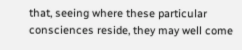that, seeing where these particular consciences reside, they may well come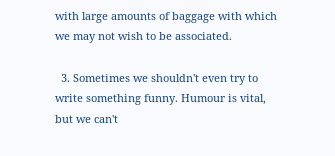with large amounts of baggage with which we may not wish to be associated.

  3. Sometimes we shouldn't even try to write something funny. Humour is vital, but we can't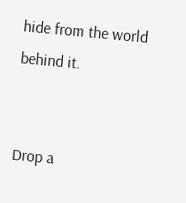hide from the world behind it.


Drop a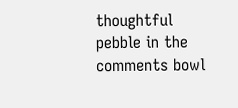thoughtful pebble in the comments bowl